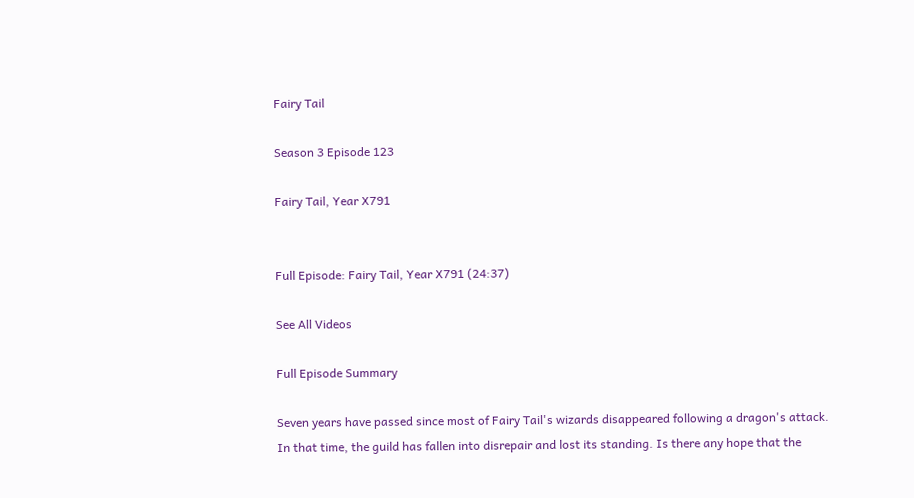Fairy Tail

Season 3 Episode 123

Fairy Tail, Year X791


Full Episode: Fairy Tail, Year X791 (24:37)

See All Videos

Full Episode Summary

Seven years have passed since most of Fairy Tail's wizards disappeared following a dragon's attack. In that time, the guild has fallen into disrepair and lost its standing. Is there any hope that the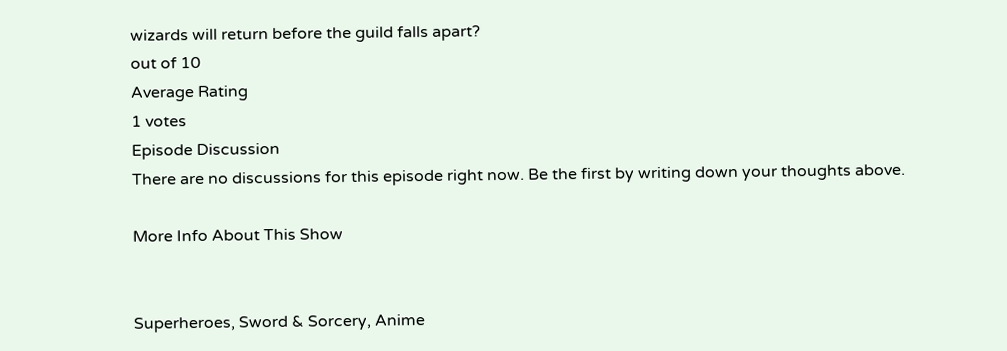wizards will return before the guild falls apart?
out of 10
Average Rating
1 votes
Episode Discussion
There are no discussions for this episode right now. Be the first by writing down your thoughts above.

More Info About This Show


Superheroes, Sword & Sorcery, Anime